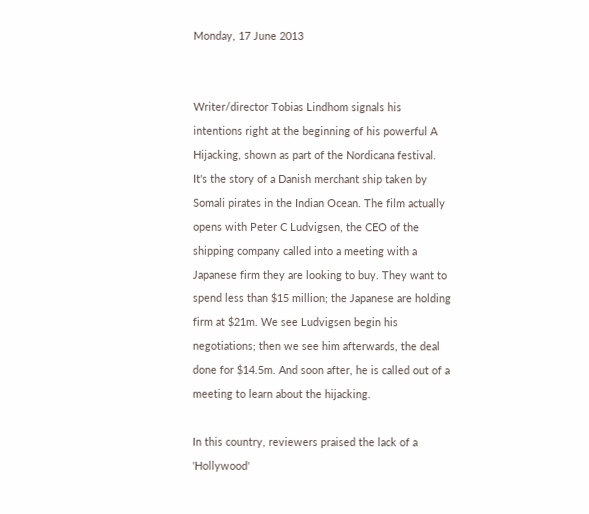Monday, 17 June 2013


Writer/director Tobias Lindhom signals his intentions right at the beginning of his powerful A Hijacking, shown as part of the Nordicana festival. It's the story of a Danish merchant ship taken by Somali pirates in the Indian Ocean. The film actually opens with Peter C Ludvigsen, the CEO of the shipping company called into a meeting with a Japanese firm they are looking to buy. They want to spend less than $15 million; the Japanese are holding firm at $21m. We see Ludvigsen begin his negotiations; then we see him afterwards, the deal done for $14.5m. And soon after, he is called out of a meeting to learn about the hijacking.

In this country, reviewers praised the lack of a 'Hollywood'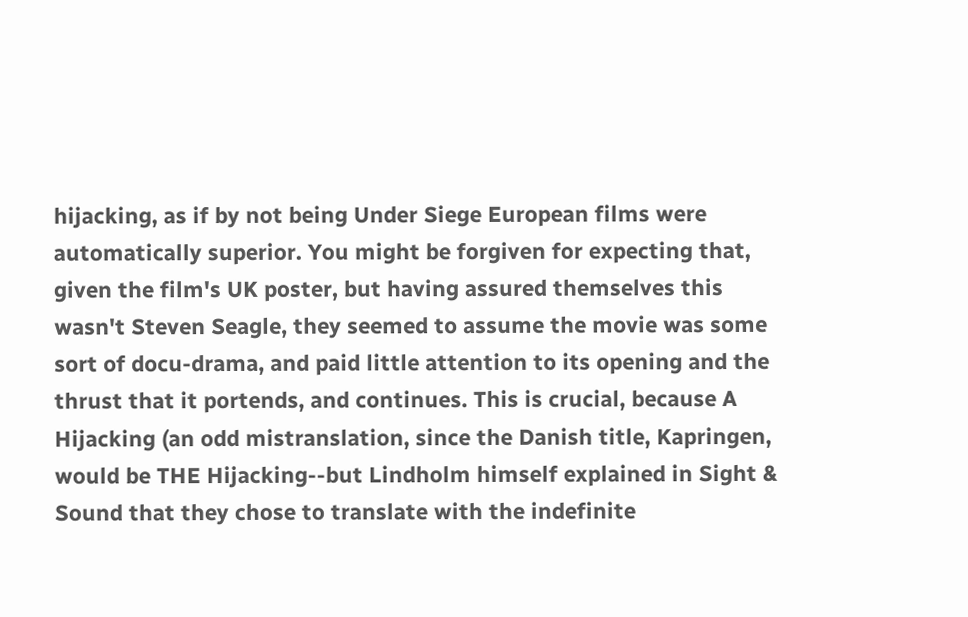hijacking, as if by not being Under Siege European films were automatically superior. You might be forgiven for expecting that, given the film's UK poster, but having assured themselves this wasn't Steven Seagle, they seemed to assume the movie was some sort of docu-drama, and paid little attention to its opening and the thrust that it portends, and continues. This is crucial, because A Hijacking (an odd mistranslation, since the Danish title, Kapringen, would be THE Hijacking--but Lindholm himself explained in Sight & Sound that they chose to translate with the indefinite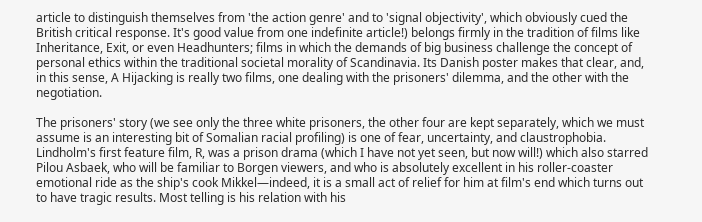article to distinguish themselves from 'the action genre' and to 'signal objectivity', which obviously cued the British critical response. It's good value from one indefinite article!) belongs firmly in the tradition of films like Inheritance, Exit, or even Headhunters; films in which the demands of big business challenge the concept of personal ethics within the traditional societal morality of Scandinavia. Its Danish poster makes that clear, and, in this sense, A Hijacking is really two films, one dealing with the prisoners' dilemma, and the other with the negotiation.

The prisoners' story (we see only the three white prisoners, the other four are kept separately, which we must assume is an interesting bit of Somalian racial profiling) is one of fear, uncertainty, and claustrophobia. Lindholm's first feature film, R, was a prison drama (which I have not yet seen, but now will!) which also starred Pilou Asbaek, who will be familiar to Borgen viewers, and who is absolutely excellent in his roller-coaster emotional ride as the ship's cook Mikkel—indeed, it is a small act of relief for him at film's end which turns out to have tragic results. Most telling is his relation with his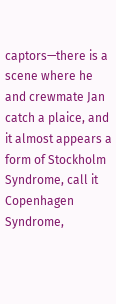captors—there is a scene where he and crewmate Jan catch a plaice, and it almost appears a form of Stockholm Syndrome, call it Copenhagen Syndrome,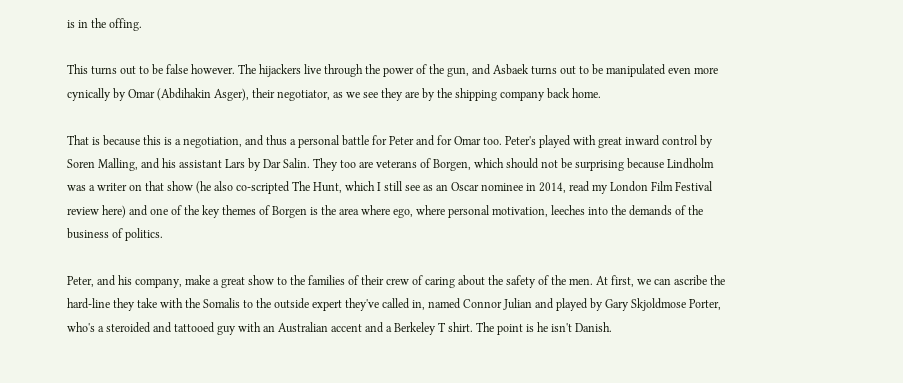is in the offing.

This turns out to be false however. The hijackers live through the power of the gun, and Asbaek turns out to be manipulated even more cynically by Omar (Abdihakin Asger), their negotiator, as we see they are by the shipping company back home.

That is because this is a negotiation, and thus a personal battle for Peter and for Omar too. Peter's played with great inward control by Soren Malling, and his assistant Lars by Dar Salin. They too are veterans of Borgen, which should not be surprising because Lindholm was a writer on that show (he also co-scripted The Hunt, which I still see as an Oscar nominee in 2014, read my London Film Festival review here) and one of the key themes of Borgen is the area where ego, where personal motivation, leeches into the demands of the business of politics.

Peter, and his company, make a great show to the families of their crew of caring about the safety of the men. At first, we can ascribe the hard-line they take with the Somalis to the outside expert they've called in, named Connor Julian and played by Gary Skjoldmose Porter, who's a steroided and tattooed guy with an Australian accent and a Berkeley T shirt. The point is he isn't Danish.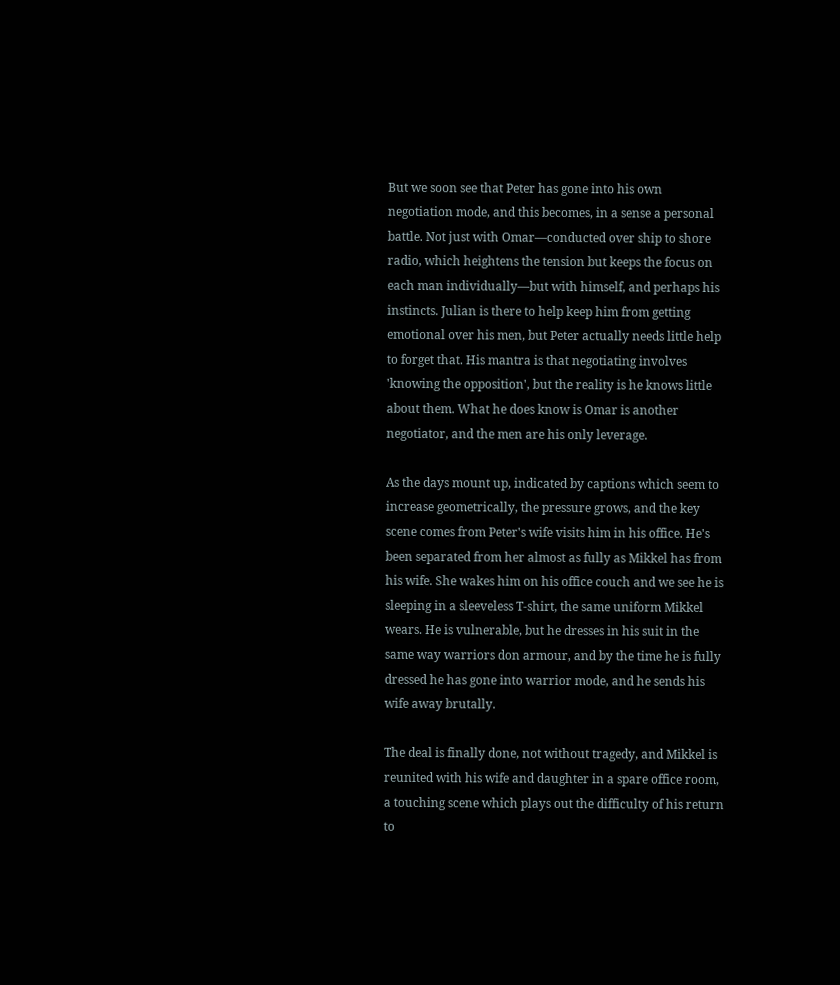But we soon see that Peter has gone into his own negotiation mode, and this becomes, in a sense a personal battle. Not just with Omar—conducted over ship to shore radio, which heightens the tension but keeps the focus on each man individually—but with himself, and perhaps his instincts. Julian is there to help keep him from getting emotional over his men, but Peter actually needs little help to forget that. His mantra is that negotiating involves 'knowing the opposition', but the reality is he knows little about them. What he does know is Omar is another negotiator, and the men are his only leverage.

As the days mount up, indicated by captions which seem to increase geometrically, the pressure grows, and the key scene comes from Peter's wife visits him in his office. He's been separated from her almost as fully as Mikkel has from his wife. She wakes him on his office couch and we see he is sleeping in a sleeveless T-shirt, the same uniform Mikkel wears. He is vulnerable, but he dresses in his suit in the same way warriors don armour, and by the time he is fully dressed he has gone into warrior mode, and he sends his wife away brutally.

The deal is finally done, not without tragedy, and Mikkel is reunited with his wife and daughter in a spare office room, a touching scene which plays out the difficulty of his return to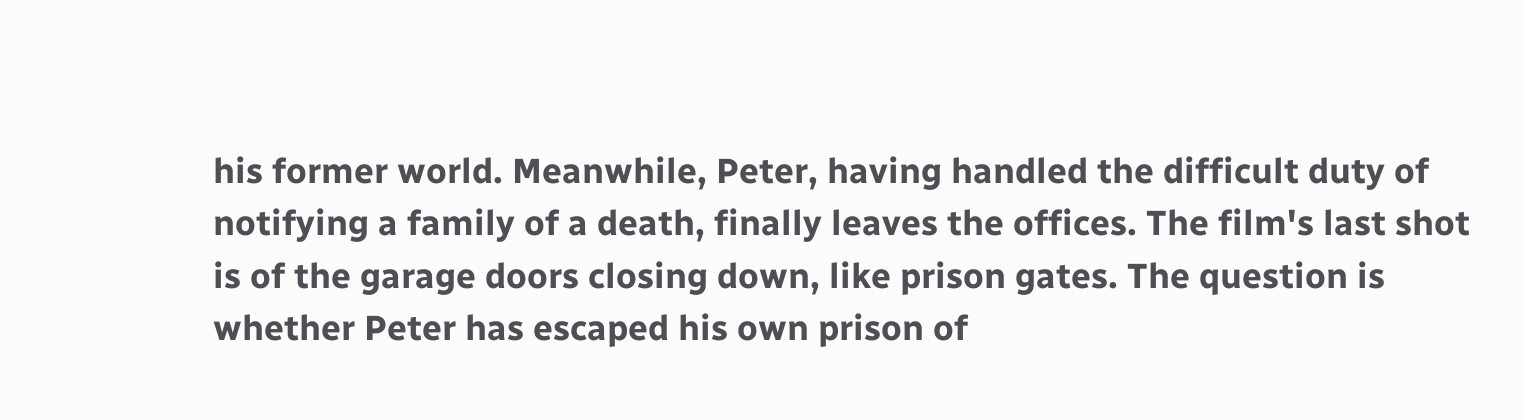his former world. Meanwhile, Peter, having handled the difficult duty of notifying a family of a death, finally leaves the offices. The film's last shot is of the garage doors closing down, like prison gates. The question is whether Peter has escaped his own prison of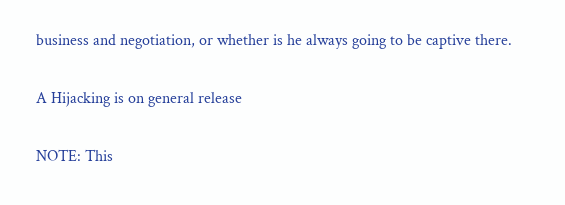business and negotiation, or whether is he always going to be captive there.

A Hijacking is on general release

NOTE: This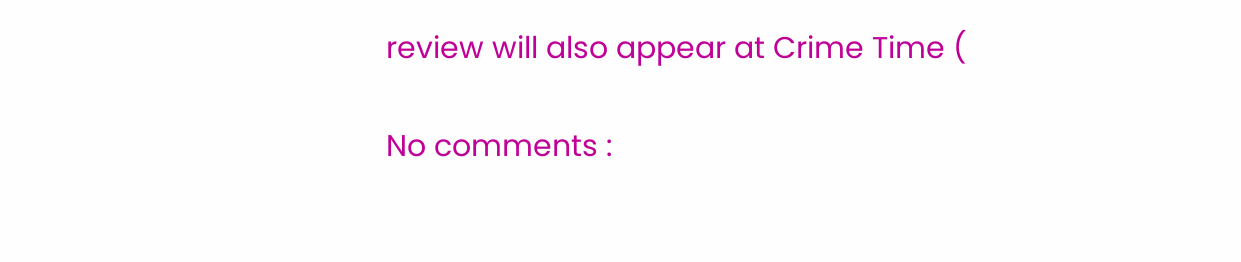review will also appear at Crime Time (

No comments :